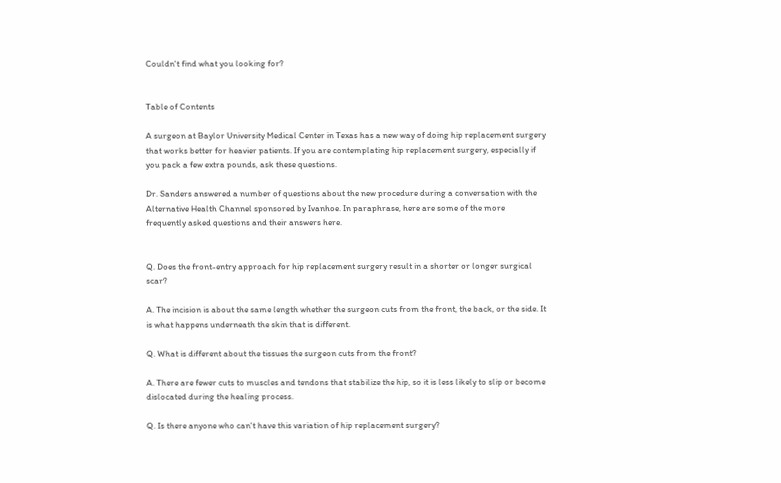Couldn't find what you looking for?


Table of Contents

A surgeon at Baylor University Medical Center in Texas has a new way of doing hip replacement surgery that works better for heavier patients. If you are contemplating hip replacement surgery, especially if you pack a few extra pounds, ask these questions.

Dr. Sanders answered a number of questions about the new procedure during a conversation with the Alternative Health Channel sponsored by Ivanhoe. In paraphrase, here are some of the more frequently asked questions and their answers here.


Q. Does the front-entry approach for hip replacement surgery result in a shorter or longer surgical scar?

A. The incision is about the same length whether the surgeon cuts from the front, the back, or the side. It is what happens underneath the skin that is different.

Q. What is different about the tissues the surgeon cuts from the front?

A. There are fewer cuts to muscles and tendons that stabilize the hip, so it is less likely to slip or become dislocated during the healing process.

Q. Is there anyone who can't have this variation of hip replacement surgery?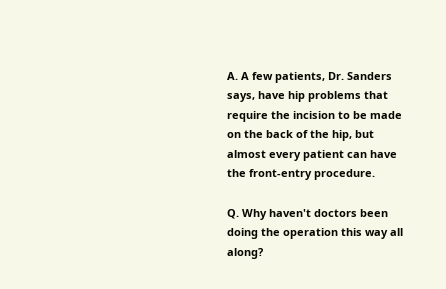A. A few patients, Dr. Sanders says, have hip problems that require the incision to be made on the back of the hip, but almost every patient can have the front-entry procedure.

Q. Why haven't doctors been doing the operation this way all along?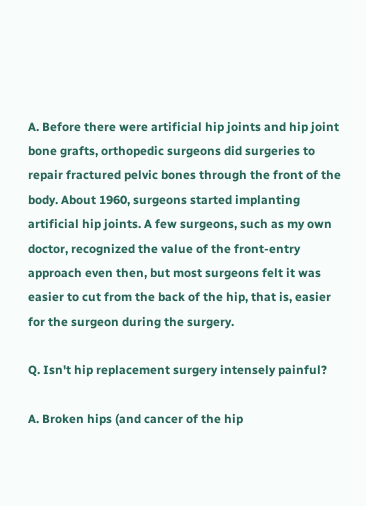A. Before there were artificial hip joints and hip joint bone grafts, orthopedic surgeons did surgeries to repair fractured pelvic bones through the front of the body. About 1960, surgeons started implanting artificial hip joints. A few surgeons, such as my own doctor, recognized the value of the front-entry approach even then, but most surgeons felt it was easier to cut from the back of the hip, that is, easier for the surgeon during the surgery.

Q. Isn't hip replacement surgery intensely painful?

A. Broken hips (and cancer of the hip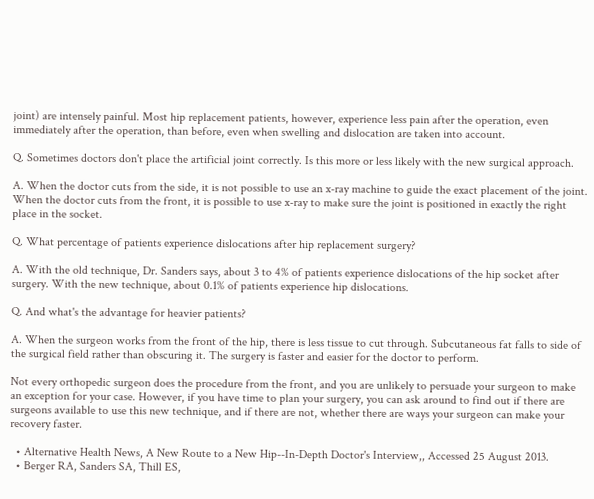joint) are intensely painful. Most hip replacement patients, however, experience less pain after the operation, even immediately after the operation, than before, even when swelling and dislocation are taken into account.

Q. Sometimes doctors don't place the artificial joint correctly. Is this more or less likely with the new surgical approach.

A. When the doctor cuts from the side, it is not possible to use an x-ray machine to guide the exact placement of the joint. When the doctor cuts from the front, it is possible to use x-ray to make sure the joint is positioned in exactly the right place in the socket.

Q. What percentage of patients experience dislocations after hip replacement surgery?

A. With the old technique, Dr. Sanders says, about 3 to 4% of patients experience dislocations of the hip socket after surgery. With the new technique, about 0.1% of patients experience hip dislocations.

Q. And what's the advantage for heavier patients?

A. When the surgeon works from the front of the hip, there is less tissue to cut through. Subcutaneous fat falls to side of the surgical field rather than obscuring it. The surgery is faster and easier for the doctor to perform.

Not every orthopedic surgeon does the procedure from the front, and you are unlikely to persuade your surgeon to make an exception for your case. However, if you have time to plan your surgery, you can ask around to find out if there are surgeons available to use this new technique, and if there are not, whether there are ways your surgeon can make your recovery faster.

  • Alternative Health News, A New Route to a New Hip--In-Depth Doctor's Interview,, Accessed 25 August 2013.
  • Berger RA, Sanders SA, Thill ES,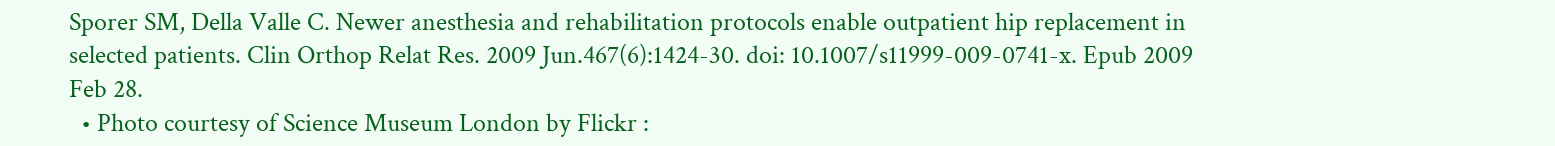Sporer SM, Della Valle C. Newer anesthesia and rehabilitation protocols enable outpatient hip replacement in selected patients. Clin Orthop Relat Res. 2009 Jun.467(6):1424-30. doi: 10.1007/s11999-009-0741-x. Epub 2009 Feb 28.
  • Photo courtesy of Science Museum London by Flickr :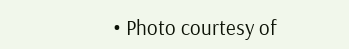• Photo courtesy of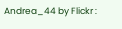Andrea_44 by Flickr :